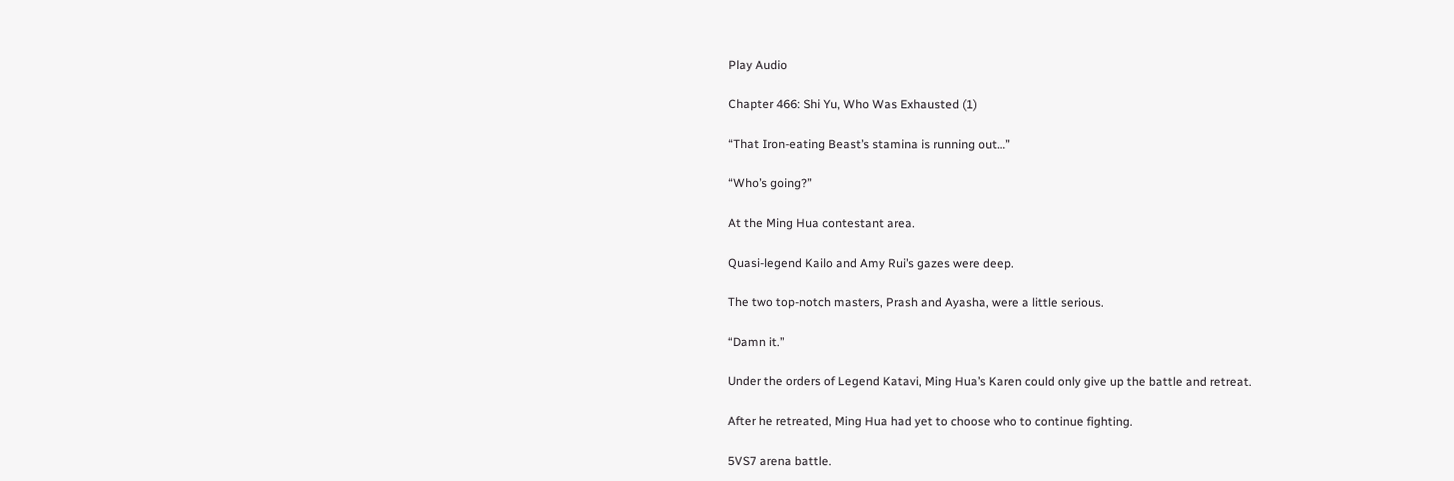Play Audio

Chapter 466: Shi Yu, Who Was Exhausted (1)

“That Iron-eating Beast’s stamina is running out…”

“Who’s going?”

At the Ming Hua contestant area.

Quasi-legend Kailo and Amy Rui’s gazes were deep.

The two top-notch masters, Prash and Ayasha, were a little serious.

“Damn it.”

Under the orders of Legend Katavi, Ming Hua’s Karen could only give up the battle and retreat.

After he retreated, Ming Hua had yet to choose who to continue fighting.

5VS7 arena battle.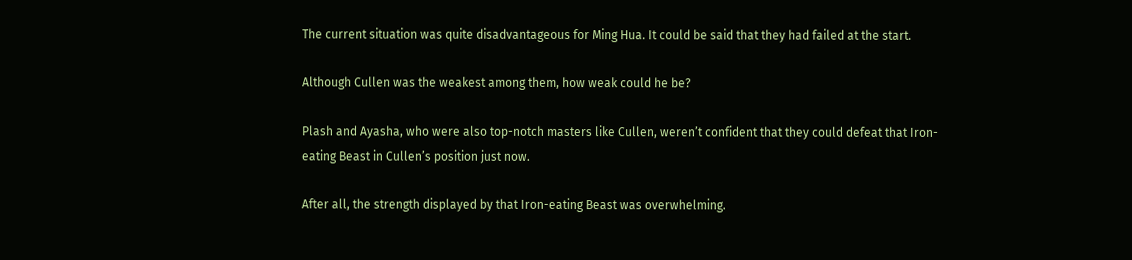The current situation was quite disadvantageous for Ming Hua. It could be said that they had failed at the start.

Although Cullen was the weakest among them, how weak could he be?

Plash and Ayasha, who were also top-notch masters like Cullen, weren’t confident that they could defeat that Iron-eating Beast in Cullen’s position just now.

After all, the strength displayed by that Iron-eating Beast was overwhelming.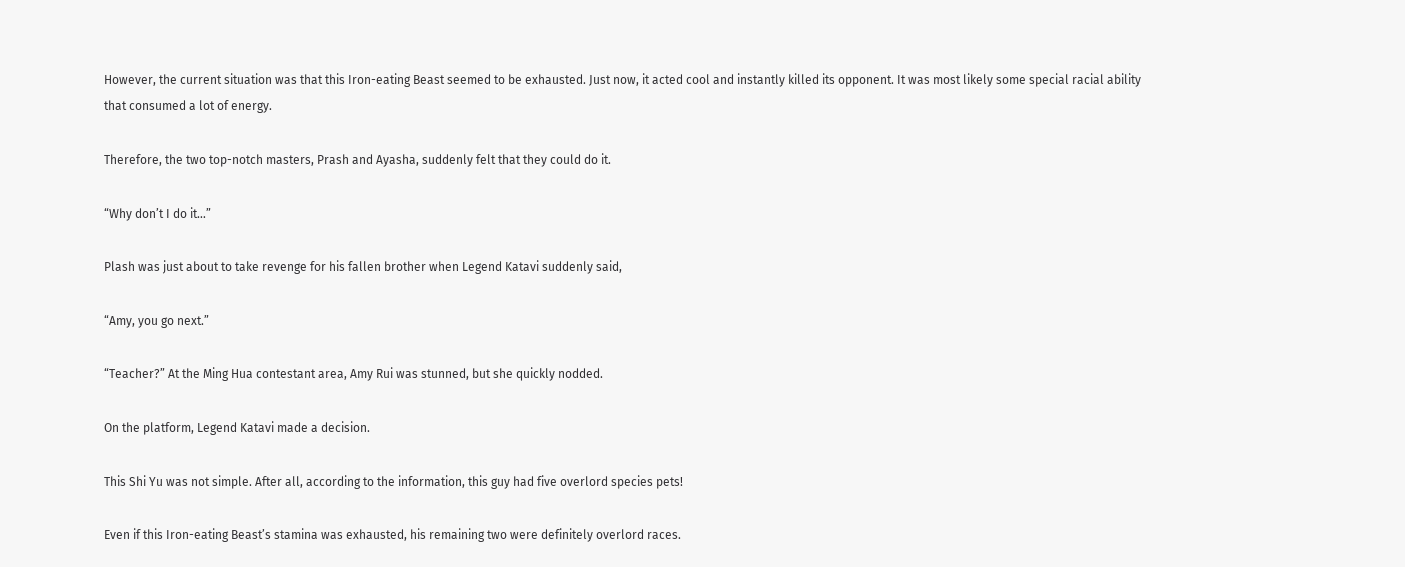However, the current situation was that this Iron-eating Beast seemed to be exhausted. Just now, it acted cool and instantly killed its opponent. It was most likely some special racial ability that consumed a lot of energy.

Therefore, the two top-notch masters, Prash and Ayasha, suddenly felt that they could do it.

“Why don’t I do it…”

Plash was just about to take revenge for his fallen brother when Legend Katavi suddenly said,

“Amy, you go next.”

“Teacher?” At the Ming Hua contestant area, Amy Rui was stunned, but she quickly nodded.

On the platform, Legend Katavi made a decision.

This Shi Yu was not simple. After all, according to the information, this guy had five overlord species pets!

Even if this Iron-eating Beast’s stamina was exhausted, his remaining two were definitely overlord races.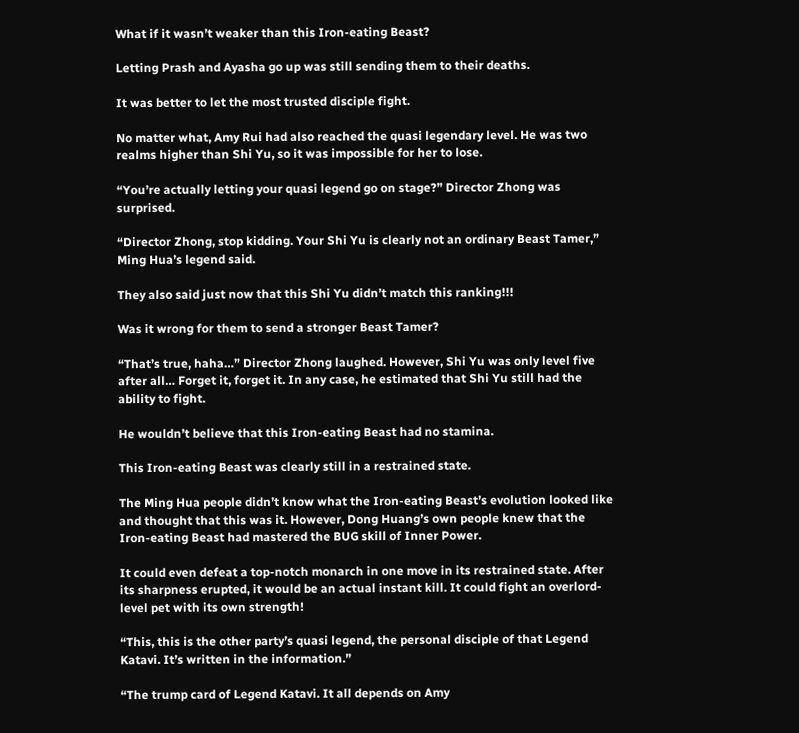What if it wasn’t weaker than this Iron-eating Beast?

Letting Prash and Ayasha go up was still sending them to their deaths.

It was better to let the most trusted disciple fight.

No matter what, Amy Rui had also reached the quasi legendary level. He was two realms higher than Shi Yu, so it was impossible for her to lose.

“You’re actually letting your quasi legend go on stage?” Director Zhong was surprised.

“Director Zhong, stop kidding. Your Shi Yu is clearly not an ordinary Beast Tamer,” Ming Hua’s legend said.

They also said just now that this Shi Yu didn’t match this ranking!!!

Was it wrong for them to send a stronger Beast Tamer?

“That’s true, haha…” Director Zhong laughed. However, Shi Yu was only level five after all… Forget it, forget it. In any case, he estimated that Shi Yu still had the ability to fight.

He wouldn’t believe that this Iron-eating Beast had no stamina.

This Iron-eating Beast was clearly still in a restrained state.

The Ming Hua people didn’t know what the Iron-eating Beast’s evolution looked like and thought that this was it. However, Dong Huang’s own people knew that the Iron-eating Beast had mastered the BUG skill of Inner Power.

It could even defeat a top-notch monarch in one move in its restrained state. After its sharpness erupted, it would be an actual instant kill. It could fight an overlord-level pet with its own strength!

“This, this is the other party’s quasi legend, the personal disciple of that Legend Katavi. It’s written in the information.”

“The trump card of Legend Katavi. It all depends on Amy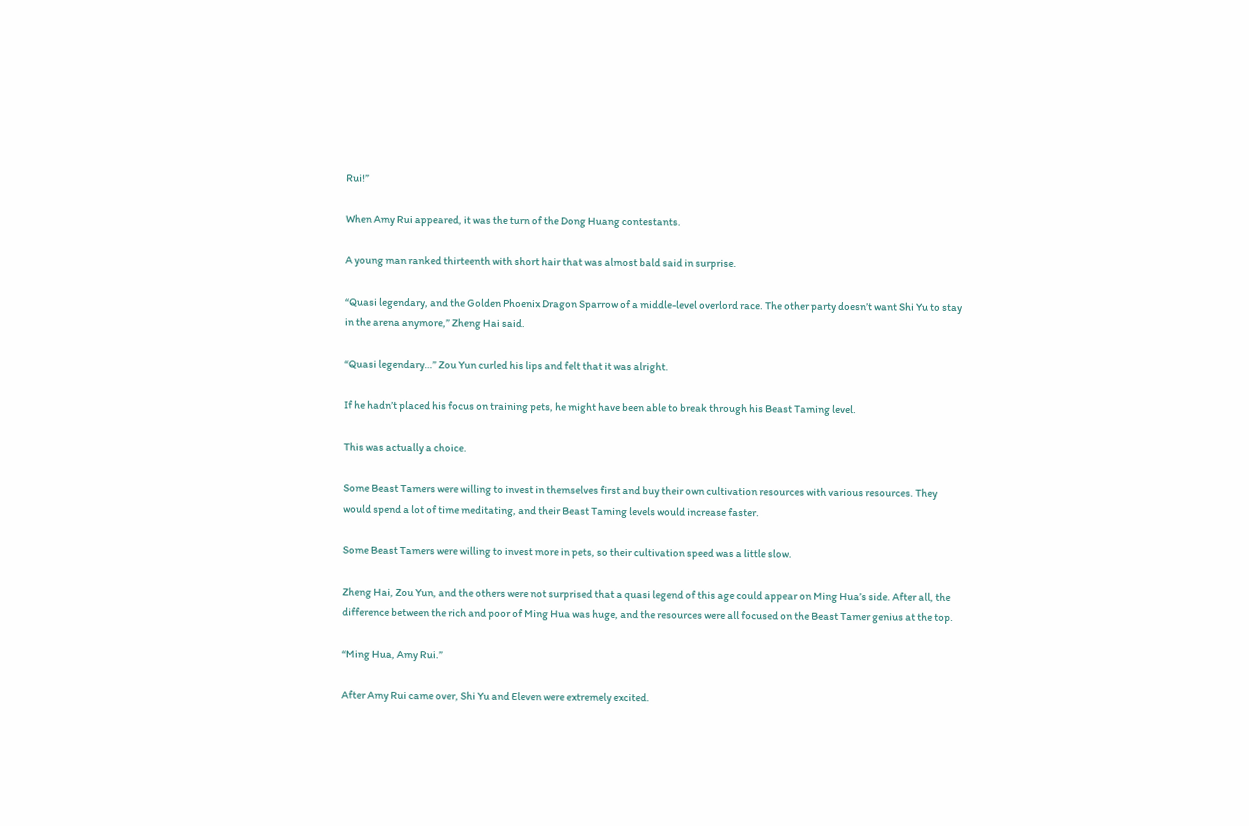Rui!”

When Amy Rui appeared, it was the turn of the Dong Huang contestants.

A young man ranked thirteenth with short hair that was almost bald said in surprise.

“Quasi legendary, and the Golden Phoenix Dragon Sparrow of a middle-level overlord race. The other party doesn’t want Shi Yu to stay in the arena anymore,” Zheng Hai said.

“Quasi legendary…” Zou Yun curled his lips and felt that it was alright.

If he hadn’t placed his focus on training pets, he might have been able to break through his Beast Taming level.

This was actually a choice.

Some Beast Tamers were willing to invest in themselves first and buy their own cultivation resources with various resources. They would spend a lot of time meditating, and their Beast Taming levels would increase faster.

Some Beast Tamers were willing to invest more in pets, so their cultivation speed was a little slow.

Zheng Hai, Zou Yun, and the others were not surprised that a quasi legend of this age could appear on Ming Hua’s side. After all, the difference between the rich and poor of Ming Hua was huge, and the resources were all focused on the Beast Tamer genius at the top.

“Ming Hua, Amy Rui.”

After Amy Rui came over, Shi Yu and Eleven were extremely excited.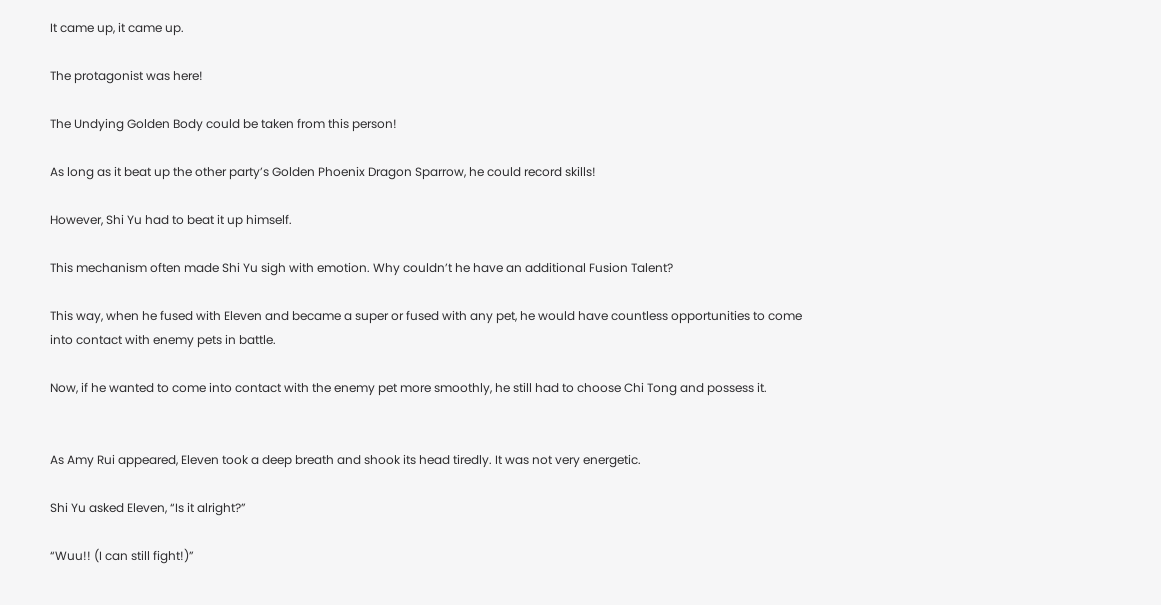It came up, it came up.

The protagonist was here!

The Undying Golden Body could be taken from this person!

As long as it beat up the other party’s Golden Phoenix Dragon Sparrow, he could record skills!

However, Shi Yu had to beat it up himself.

This mechanism often made Shi Yu sigh with emotion. Why couldn’t he have an additional Fusion Talent?

This way, when he fused with Eleven and became a super or fused with any pet, he would have countless opportunities to come into contact with enemy pets in battle.

Now, if he wanted to come into contact with the enemy pet more smoothly, he still had to choose Chi Tong and possess it.


As Amy Rui appeared, Eleven took a deep breath and shook its head tiredly. It was not very energetic.

Shi Yu asked Eleven, “Is it alright?”

“Wuu!! (I can still fight!)”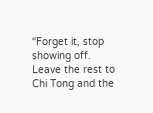“Forget it, stop showing off. Leave the rest to Chi Tong and the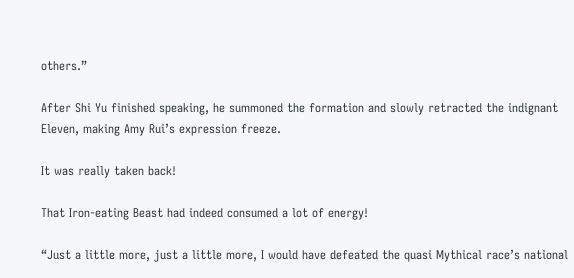others.”

After Shi Yu finished speaking, he summoned the formation and slowly retracted the indignant Eleven, making Amy Rui’s expression freeze.

It was really taken back!

That Iron-eating Beast had indeed consumed a lot of energy!

“Just a little more, just a little more, I would have defeated the quasi Mythical race’s national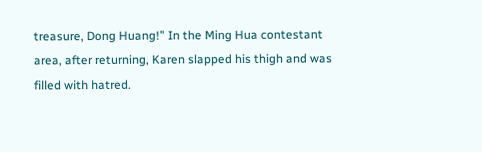treasure, Dong Huang!” In the Ming Hua contestant area, after returning, Karen slapped his thigh and was filled with hatred.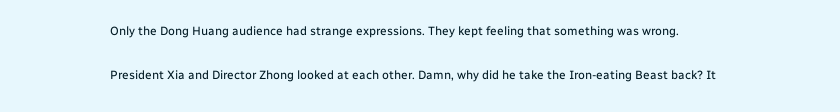Only the Dong Huang audience had strange expressions. They kept feeling that something was wrong.

President Xia and Director Zhong looked at each other. Damn, why did he take the Iron-eating Beast back? It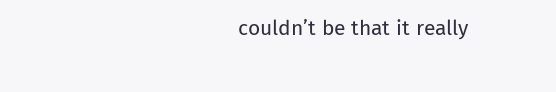couldn’t be that it really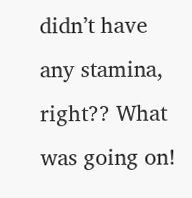didn’t have any stamina, right?? What was going on!